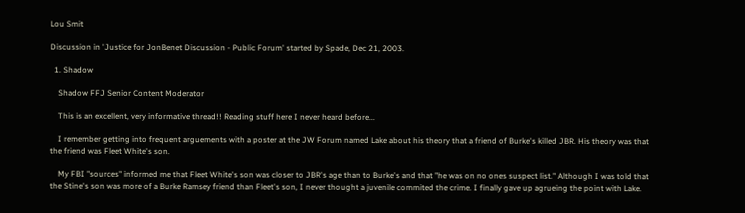Lou Smit

Discussion in 'Justice for JonBenet Discussion - Public Forum' started by Spade, Dec 21, 2003.

  1. Shadow

    Shadow FFJ Senior Content Moderator

    This is an excellent, very informative thread!! Reading stuff here I never heard before...

    I remember getting into frequent arguements with a poster at the JW Forum named Lake about his theory that a friend of Burke's killed JBR. His theory was that the friend was Fleet White's son.

    My FBI "sources" informed me that Fleet White's son was closer to JBR's age than to Burke's and that "he was on no ones suspect list." Although I was told that the Stine's son was more of a Burke Ramsey friend than Fleet's son, I never thought a juvenile commited the crime. I finally gave up agrueing the point with Lake.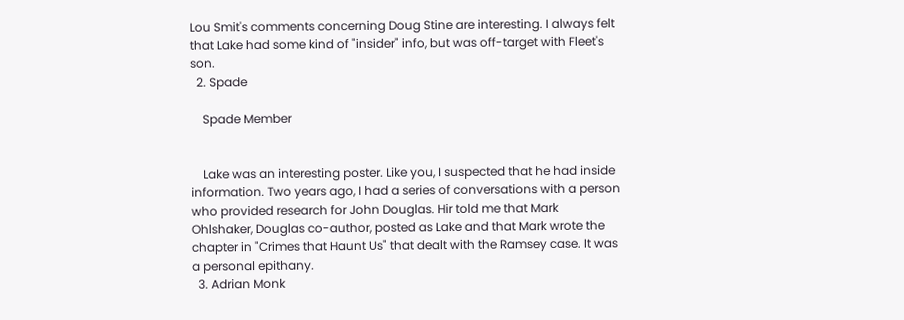Lou Smit's comments concerning Doug Stine are interesting. I always felt that Lake had some kind of "insider" info, but was off-target with Fleet's son.
  2. Spade

    Spade Member


    Lake was an interesting poster. Like you, I suspected that he had inside information. Two years ago, I had a series of conversations with a person who provided research for John Douglas. Hir told me that Mark Ohlshaker, Douglas co-author, posted as Lake and that Mark wrote the chapter in "Crimes that Haunt Us" that dealt with the Ramsey case. It was a personal epithany.
  3. Adrian Monk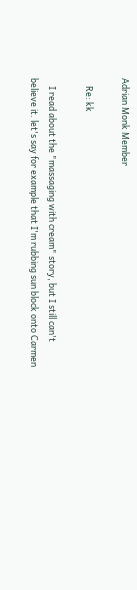Adrian Monk Member

    Re: kk

    I read about the "massaging with cream" story, but I still can't believe it. let's say for example that I'm rubbing sun block onto Carmen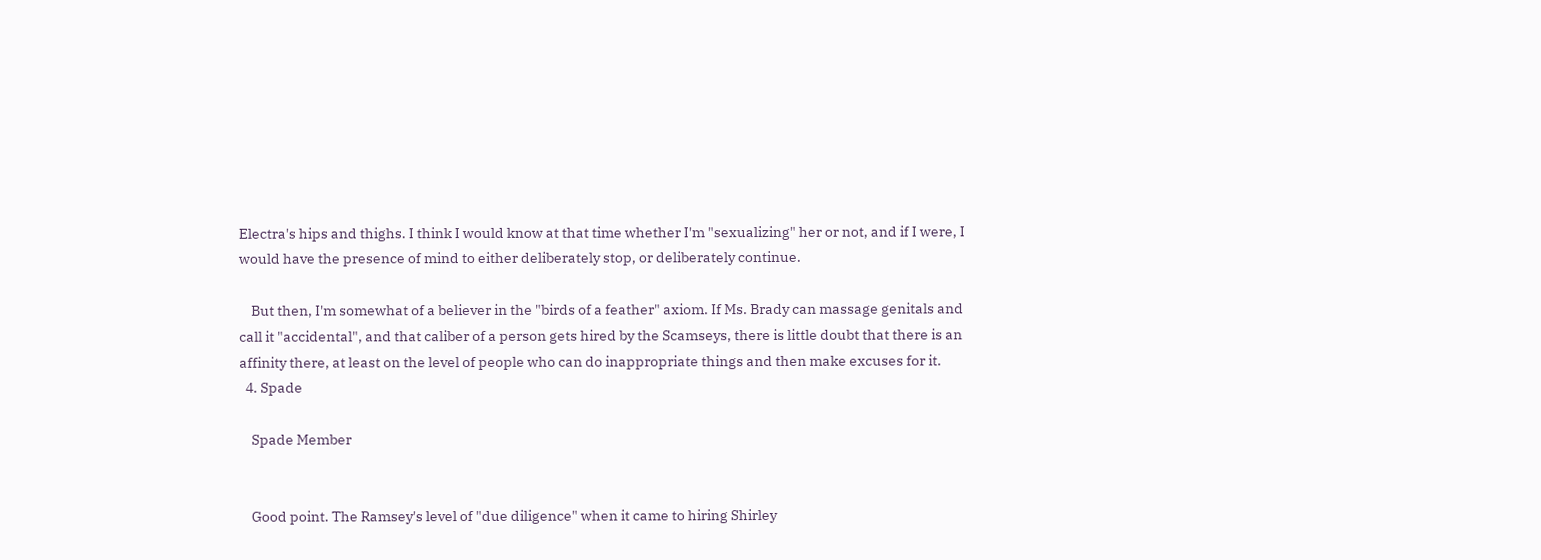Electra's hips and thighs. I think I would know at that time whether I'm "sexualizing" her or not, and if I were, I would have the presence of mind to either deliberately stop, or deliberately continue.

    But then, I'm somewhat of a believer in the "birds of a feather" axiom. If Ms. Brady can massage genitals and call it "accidental", and that caliber of a person gets hired by the Scamseys, there is little doubt that there is an affinity there, at least on the level of people who can do inappropriate things and then make excuses for it.
  4. Spade

    Spade Member


    Good point. The Ramsey's level of "due diligence" when it came to hiring Shirley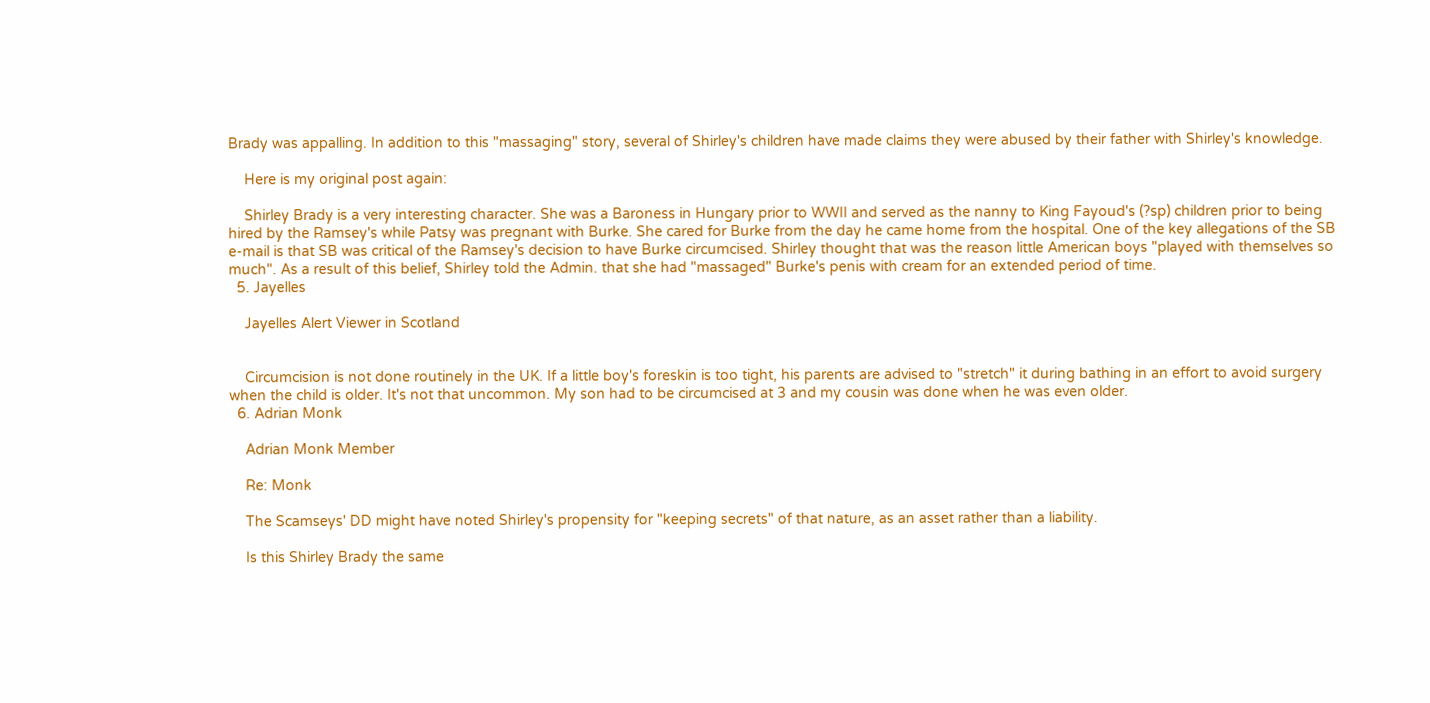Brady was appalling. In addition to this "massaging" story, several of Shirley's children have made claims they were abused by their father with Shirley's knowledge.

    Here is my original post again:

    Shirley Brady is a very interesting character. She was a Baroness in Hungary prior to WWII and served as the nanny to King Fayoud's (?sp) children prior to being hired by the Ramsey's while Patsy was pregnant with Burke. She cared for Burke from the day he came home from the hospital. One of the key allegations of the SB e-mail is that SB was critical of the Ramsey's decision to have Burke circumcised. Shirley thought that was the reason little American boys "played with themselves so much". As a result of this belief, Shirley told the Admin. that she had "massaged" Burke's penis with cream for an extended period of time.
  5. Jayelles

    Jayelles Alert Viewer in Scotland


    Circumcision is not done routinely in the UK. If a little boy's foreskin is too tight, his parents are advised to "stretch" it during bathing in an effort to avoid surgery when the child is older. It's not that uncommon. My son had to be circumcised at 3 and my cousin was done when he was even older.
  6. Adrian Monk

    Adrian Monk Member

    Re: Monk

    The Scamseys' DD might have noted Shirley's propensity for "keeping secrets" of that nature, as an asset rather than a liability.

    Is this Shirley Brady the same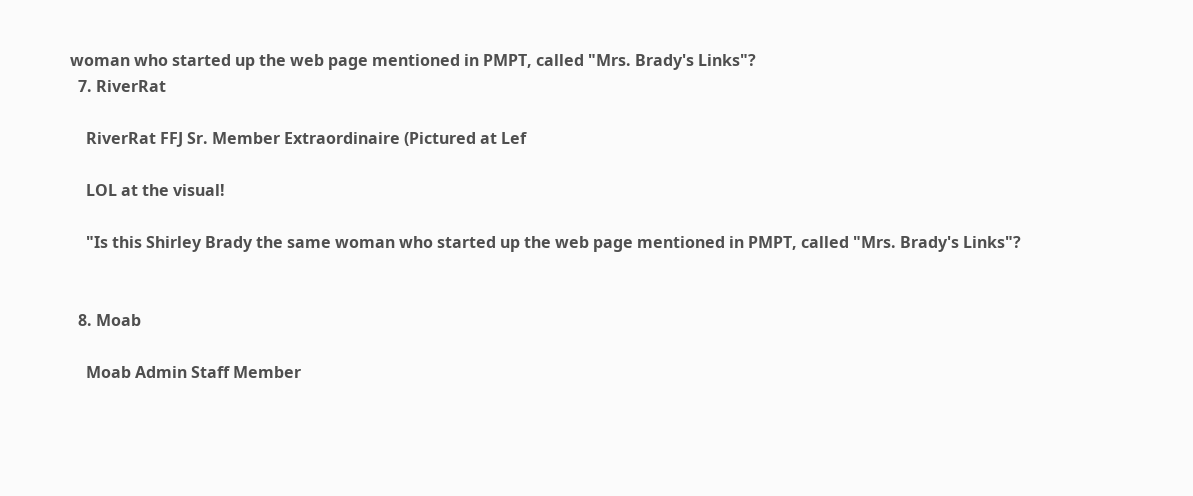woman who started up the web page mentioned in PMPT, called "Mrs. Brady's Links"?
  7. RiverRat

    RiverRat FFJ Sr. Member Extraordinaire (Pictured at Lef

    LOL at the visual!

    "Is this Shirley Brady the same woman who started up the web page mentioned in PMPT, called "Mrs. Brady's Links"?


  8. Moab

    Moab Admin Staff Member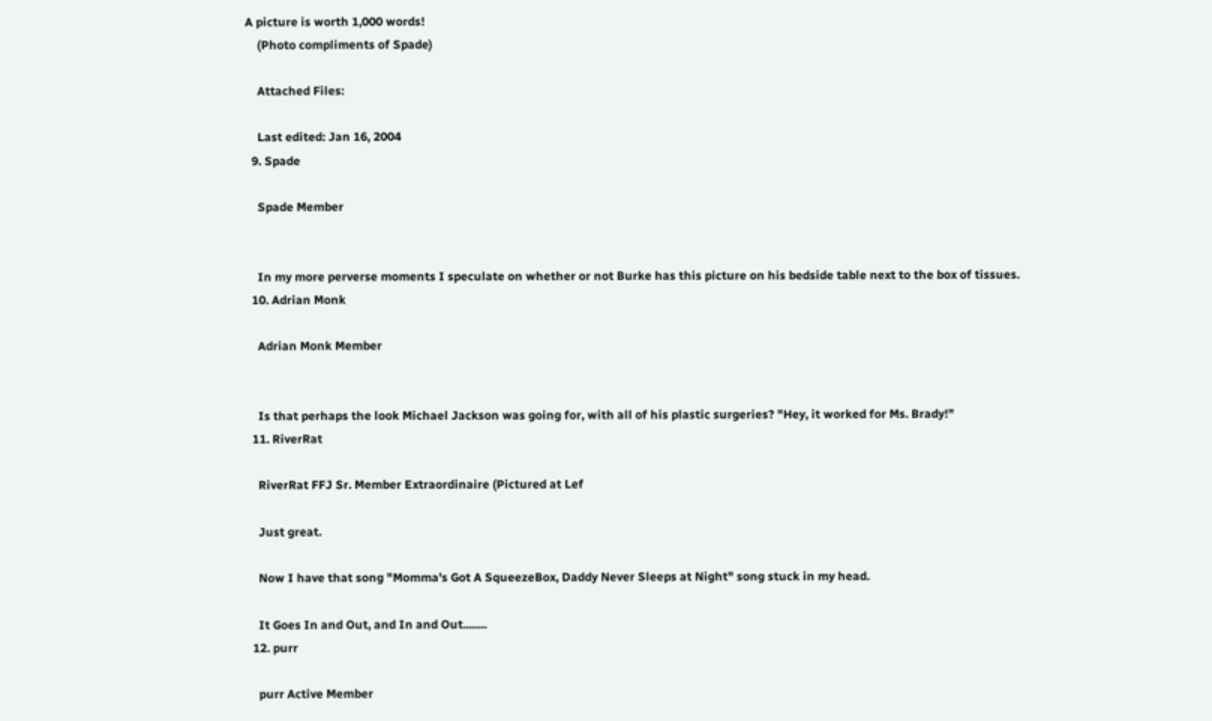A picture is worth 1,000 words!
    (Photo compliments of Spade)

    Attached Files:

    Last edited: Jan 16, 2004
  9. Spade

    Spade Member


    In my more perverse moments I speculate on whether or not Burke has this picture on his bedside table next to the box of tissues.
  10. Adrian Monk

    Adrian Monk Member


    Is that perhaps the look Michael Jackson was going for, with all of his plastic surgeries? "Hey, it worked for Ms. Brady!"
  11. RiverRat

    RiverRat FFJ Sr. Member Extraordinaire (Pictured at Lef

    Just great.

    Now I have that song "Momma's Got A SqueezeBox, Daddy Never Sleeps at Night" song stuck in my head.

    It Goes In and Out, and In and Out........
  12. purr

    purr Active Member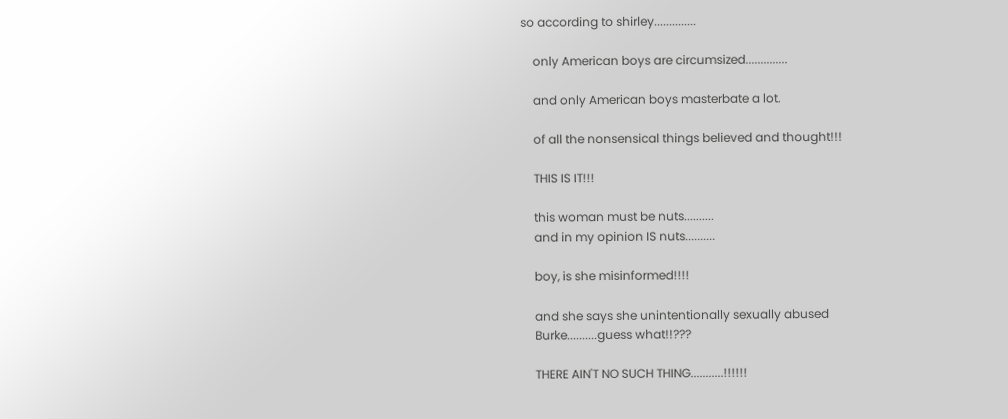so according to shirley..............

    only American boys are circumsized..............

    and only American boys masterbate a lot.

    of all the nonsensical things believed and thought!!!

    THIS IS IT!!!

    this woman must be nuts..........
    and in my opinion IS nuts..........

    boy, is she misinformed!!!!

    and she says she unintentionally sexually abused
    Burke..........guess what!!???

    THERE AIN'T NO SUCH THING...........!!!!!!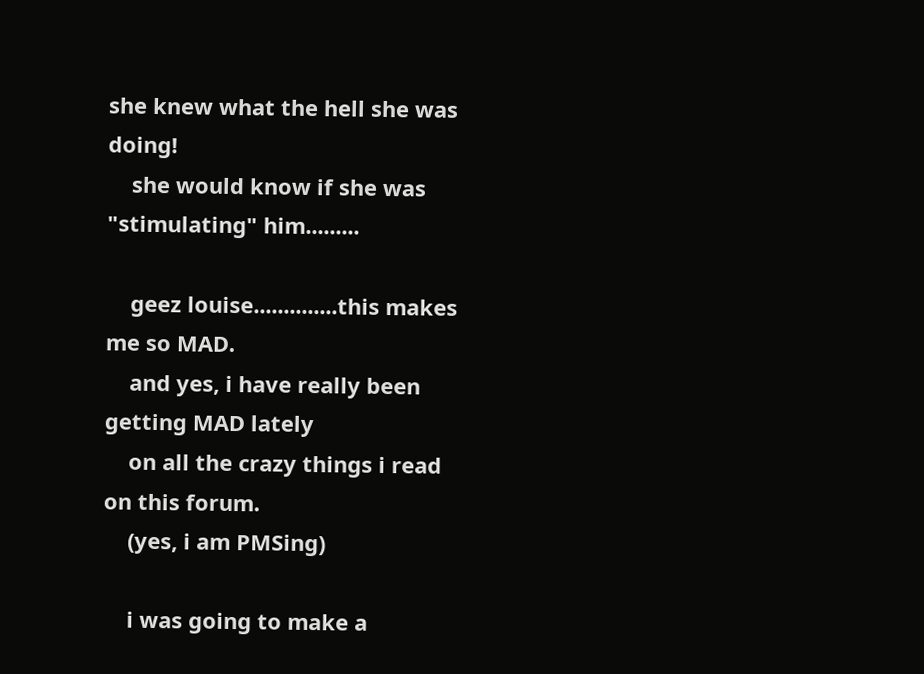she knew what the hell she was doing!
    she would know if she was "stimulating" him.........

    geez louise..............this makes me so MAD.
    and yes, i have really been getting MAD lately
    on all the crazy things i read on this forum.
    (yes, i am PMSing)

    i was going to make a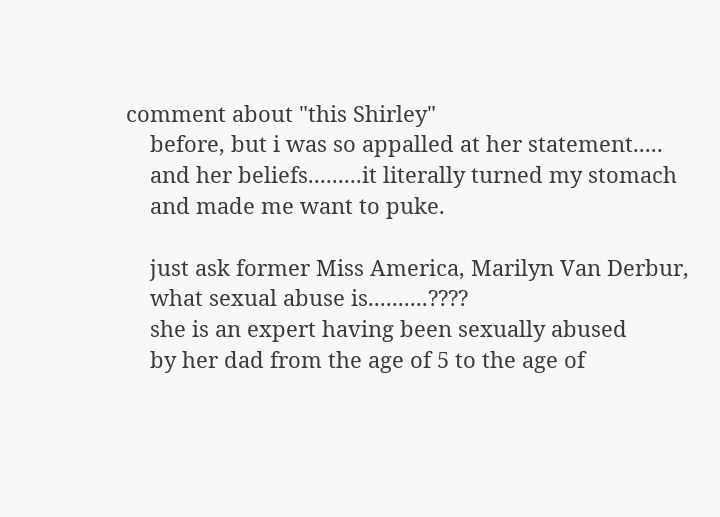comment about "this Shirley"
    before, but i was so appalled at her statement.....
    and her beliefs.........it literally turned my stomach
    and made me want to puke.

    just ask former Miss America, Marilyn Van Derbur,
    what sexual abuse is..........????
    she is an expert having been sexually abused
    by her dad from the age of 5 to the age of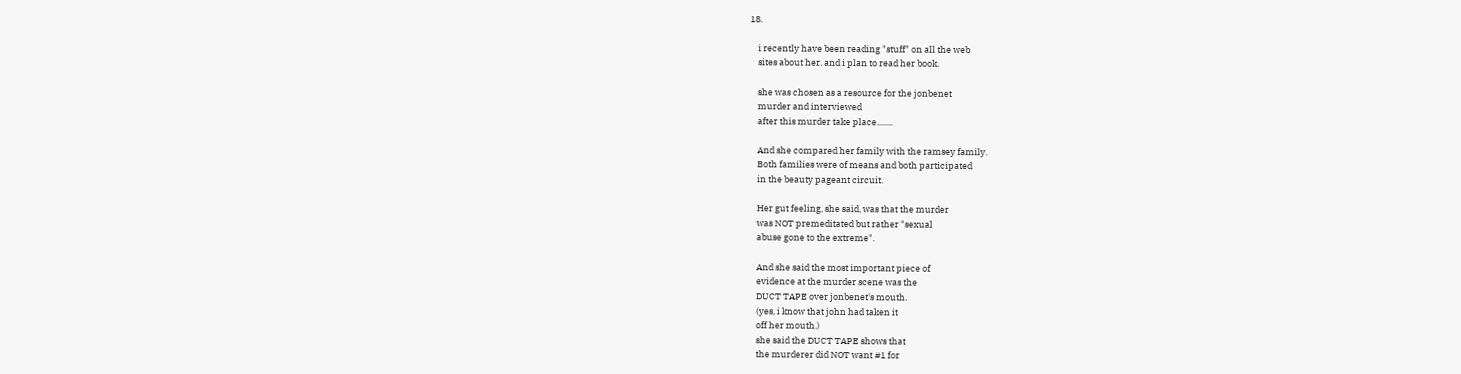18.

    i recently have been reading "stuff" on all the web
    sites about her. and i plan to read her book.

    she was chosen as a resource for the jonbenet
    murder and interviewed
    after this murder take place........

    And she compared her family with the ramsey family.
    Both families were of means and both participated
    in the beauty pageant circuit.

    Her gut feeling, she said, was that the murder
    was NOT premeditated but rather "sexual
    abuse gone to the extreme".

    And she said the most important piece of
    evidence at the murder scene was the
    DUCT TAPE over jonbenet's mouth.
    (yes, i know that john had taken it
    off her mouth.)
    she said the DUCT TAPE shows that
    the murderer did NOT want #1 for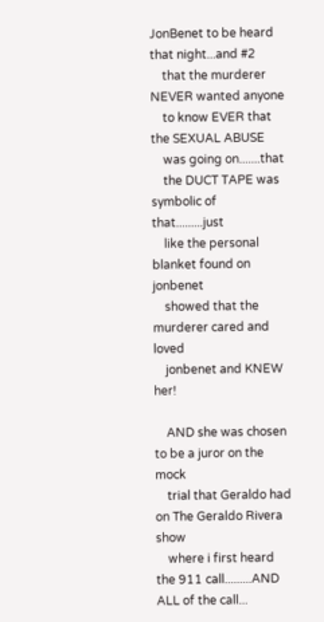JonBenet to be heard that night...and #2
    that the murderer NEVER wanted anyone
    to know EVER that the SEXUAL ABUSE
    was going on.......that
    the DUCT TAPE was symbolic of that.........just
    like the personal blanket found on jonbenet
    showed that the murderer cared and loved
    jonbenet and KNEW her!

    AND she was chosen to be a juror on the mock
    trial that Geraldo had on The Geraldo Rivera show
    where i first heard the 911 call.........AND ALL of the call...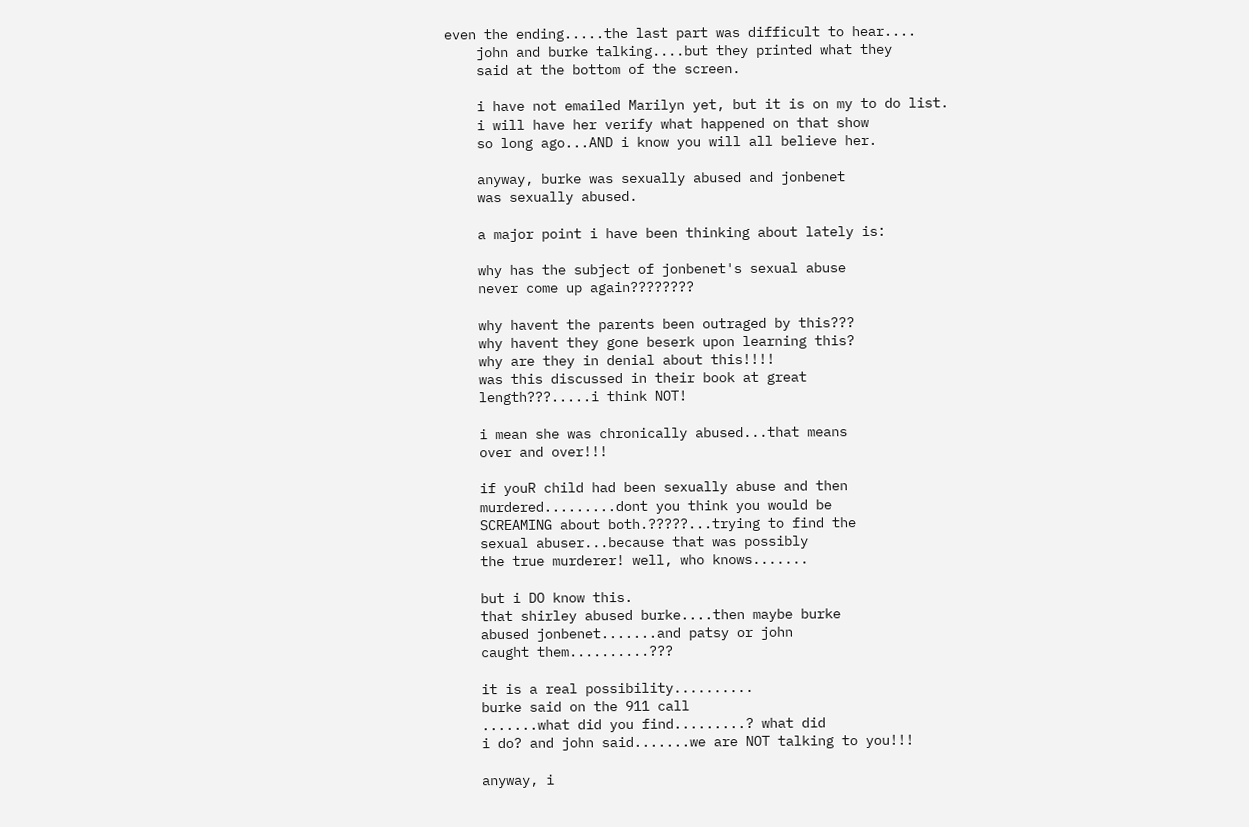even the ending.....the last part was difficult to hear....
    john and burke talking....but they printed what they
    said at the bottom of the screen.

    i have not emailed Marilyn yet, but it is on my to do list.
    i will have her verify what happened on that show
    so long ago...AND i know you will all believe her.

    anyway, burke was sexually abused and jonbenet
    was sexually abused.

    a major point i have been thinking about lately is:

    why has the subject of jonbenet's sexual abuse
    never come up again????????

    why havent the parents been outraged by this???
    why havent they gone beserk upon learning this?
    why are they in denial about this!!!!
    was this discussed in their book at great
    length???.....i think NOT!

    i mean she was chronically abused...that means
    over and over!!!

    if youR child had been sexually abuse and then
    murdered.........dont you think you would be
    SCREAMING about both.?????...trying to find the
    sexual abuser...because that was possibly
    the true murderer! well, who knows.......

    but i DO know this.
    that shirley abused burke....then maybe burke
    abused jonbenet.......and patsy or john
    caught them..........???

    it is a real possibility..........
    burke said on the 911 call
    .......what did you find.........? what did
    i do? and john said.......we are NOT talking to you!!!

    anyway, i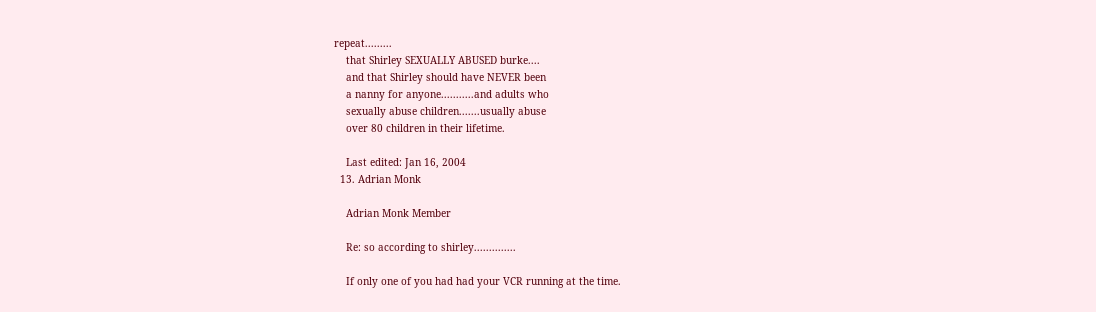repeat.........
    that Shirley SEXUALLY ABUSED burke....
    and that Shirley should have NEVER been
    a nanny for anyone...........and adults who
    sexually abuse children.......usually abuse
    over 80 children in their lifetime.

    Last edited: Jan 16, 2004
  13. Adrian Monk

    Adrian Monk Member

    Re: so according to shirley..............

    If only one of you had had your VCR running at the time.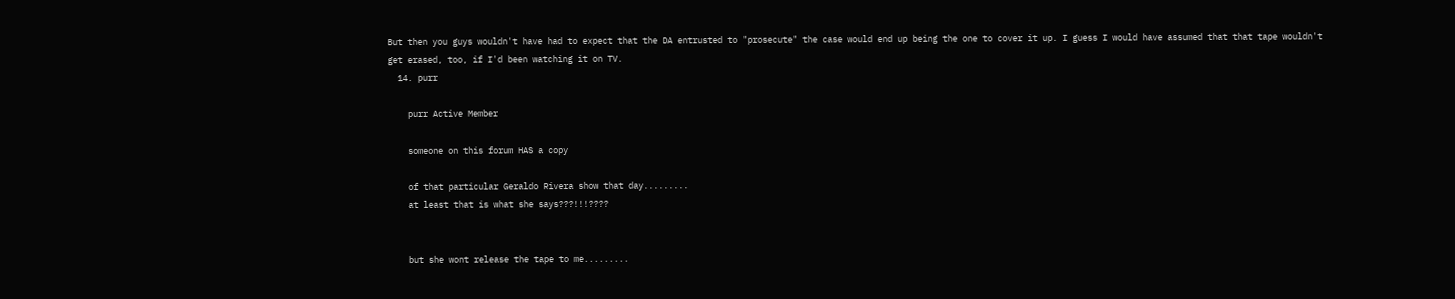But then you guys wouldn't have had to expect that the DA entrusted to "prosecute" the case would end up being the one to cover it up. I guess I would have assumed that that tape wouldn't get erased, too, if I'd been watching it on TV.
  14. purr

    purr Active Member

    someone on this forum HAS a copy

    of that particular Geraldo Rivera show that day.........
    at least that is what she says???!!!????


    but she wont release the tape to me.........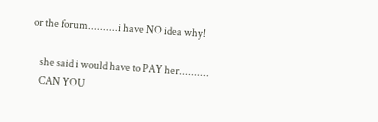or the forum..........i have NO idea why!

    she said i would have to PAY her..........
    CAN YOU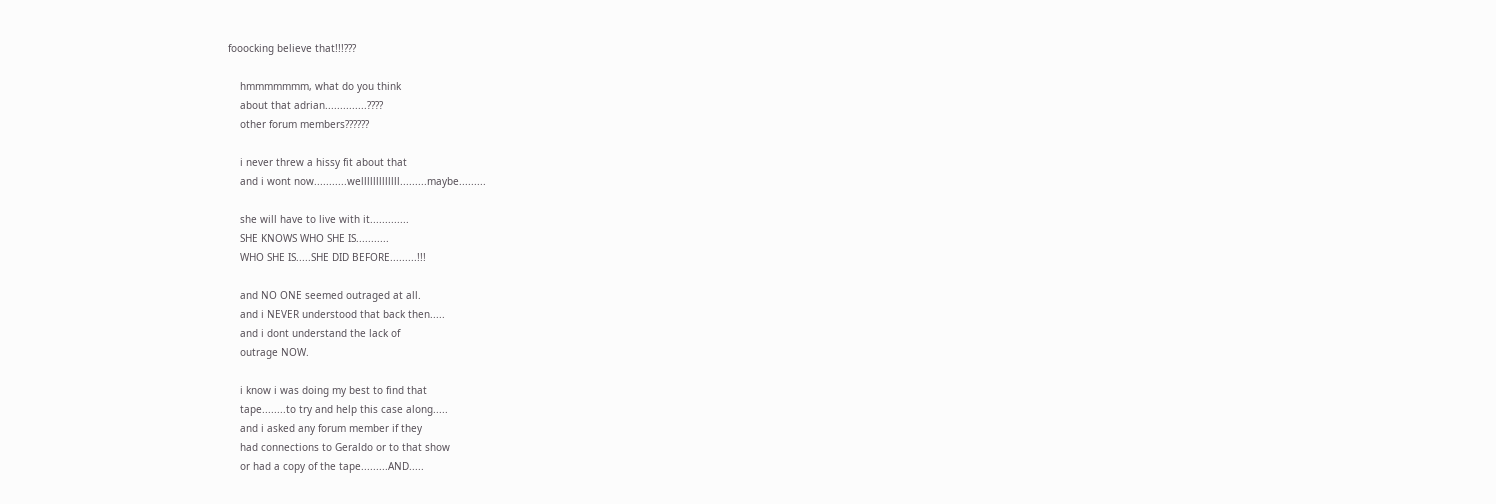fooocking believe that!!!???

    hmmmmmmm, what do you think
    about that adrian..............????
    other forum members??????

    i never threw a hissy fit about that
    and i wont now...........welllllllllllll.........maybe.........

    she will have to live with it.............
    SHE KNOWS WHO SHE IS...........
    WHO SHE IS.....SHE DID BEFORE.........!!!

    and NO ONE seemed outraged at all.
    and i NEVER understood that back then.....
    and i dont understand the lack of
    outrage NOW.

    i know i was doing my best to find that
    tape........to try and help this case along.....
    and i asked any forum member if they
    had connections to Geraldo or to that show
    or had a copy of the tape.........AND.....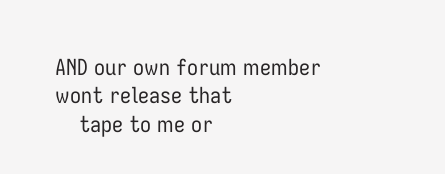AND our own forum member wont release that
    tape to me or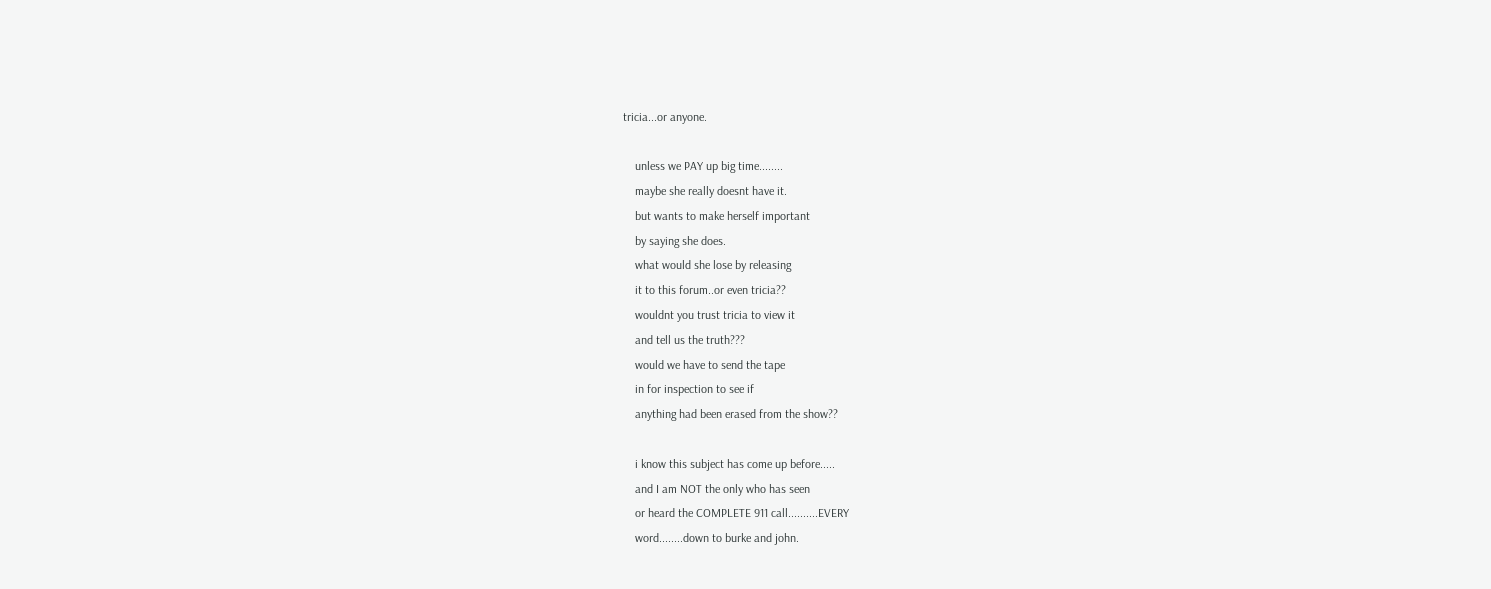tricia...or anyone.

    unless we PAY up big time........
    maybe she really doesnt have it.
    but wants to make herself important
    by saying she does.
    what would she lose by releasing
    it to this forum..or even tricia??
    wouldnt you trust tricia to view it
    and tell us the truth???
    would we have to send the tape
    in for inspection to see if
    anything had been erased from the show??

    i know this subject has come up before.....
    and I am NOT the only who has seen
    or heard the COMPLETE 911 call..........EVERY
    word........down to burke and john.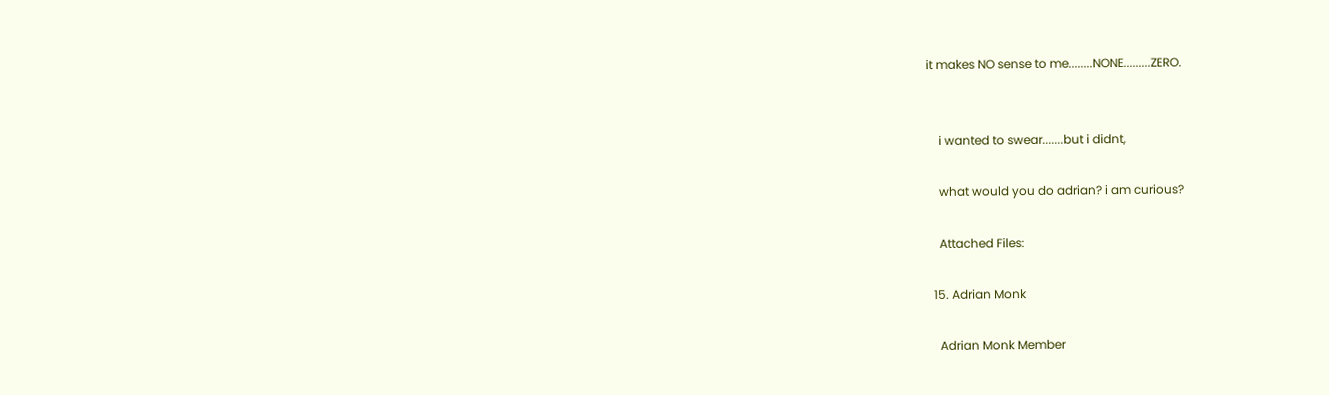it makes NO sense to me........NONE.........ZERO.


    i wanted to swear.......but i didnt,

    what would you do adrian? i am curious?

    Attached Files:

  15. Adrian Monk

    Adrian Monk Member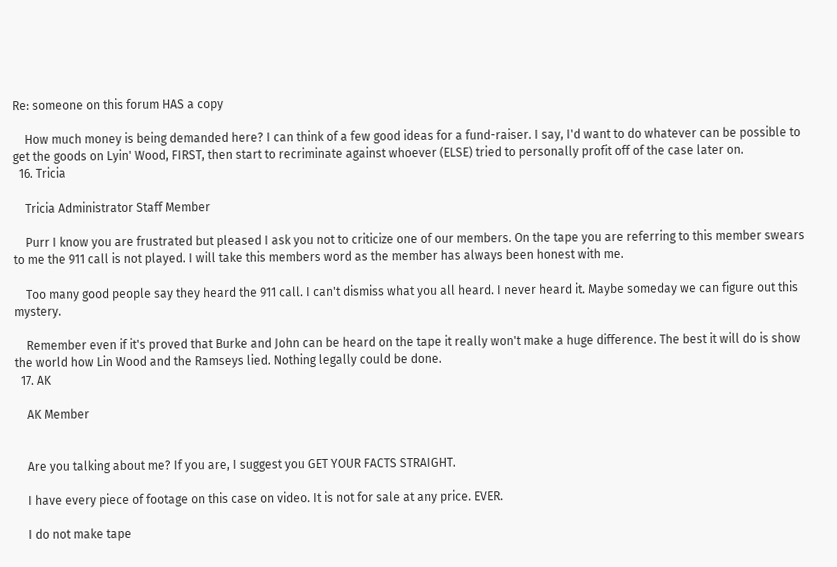Re: someone on this forum HAS a copy

    How much money is being demanded here? I can think of a few good ideas for a fund-raiser. I say, I'd want to do whatever can be possible to get the goods on Lyin' Wood, FIRST, then start to recriminate against whoever (ELSE) tried to personally profit off of the case later on.
  16. Tricia

    Tricia Administrator Staff Member

    Purr I know you are frustrated but pleased I ask you not to criticize one of our members. On the tape you are referring to this member swears to me the 911 call is not played. I will take this members word as the member has always been honest with me.

    Too many good people say they heard the 911 call. I can't dismiss what you all heard. I never heard it. Maybe someday we can figure out this mystery.

    Remember even if it's proved that Burke and John can be heard on the tape it really won't make a huge difference. The best it will do is show the world how Lin Wood and the Ramseys lied. Nothing legally could be done.
  17. AK

    AK Member


    Are you talking about me? If you are, I suggest you GET YOUR FACTS STRAIGHT.

    I have every piece of footage on this case on video. It is not for sale at any price. EVER.

    I do not make tape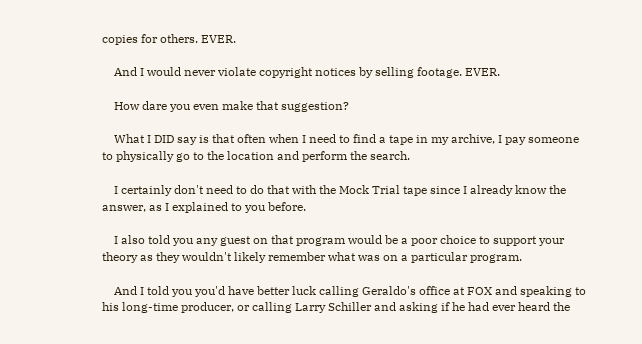copies for others. EVER.

    And I would never violate copyright notices by selling footage. EVER.

    How dare you even make that suggestion?

    What I DID say is that often when I need to find a tape in my archive, I pay someone to physically go to the location and perform the search.

    I certainly don't need to do that with the Mock Trial tape since I already know the answer, as I explained to you before.

    I also told you any guest on that program would be a poor choice to support your theory as they wouldn't likely remember what was on a particular program.

    And I told you you'd have better luck calling Geraldo's office at FOX and speaking to his long-time producer, or calling Larry Schiller and asking if he had ever heard the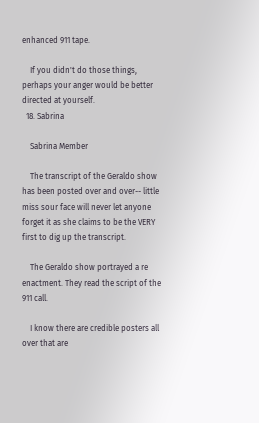enhanced 911 tape.

    If you didn't do those things, perhaps your anger would be better directed at yourself.
  18. Sabrina

    Sabrina Member

    The transcript of the Geraldo show has been posted over and over-- little miss sour face will never let anyone forget it as she claims to be the VERY first to dig up the transcript.

    The Geraldo show portrayed a re enactment. They read the script of the 911 call.

    I know there are credible posters all over that are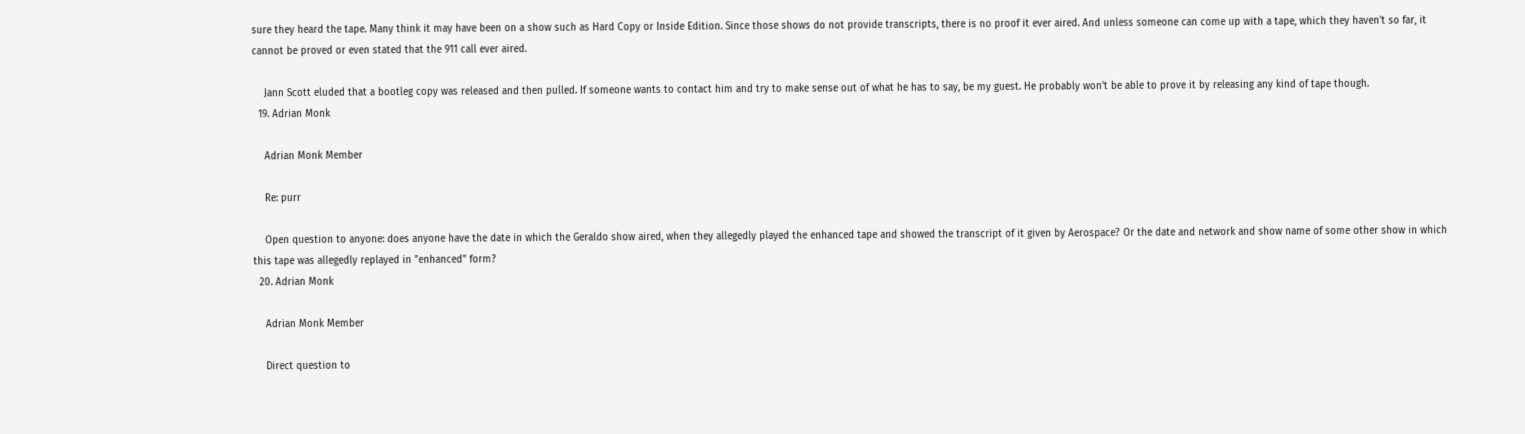sure they heard the tape. Many think it may have been on a show such as Hard Copy or Inside Edition. Since those shows do not provide transcripts, there is no proof it ever aired. And unless someone can come up with a tape, which they haven't so far, it cannot be proved or even stated that the 911 call ever aired.

    Jann Scott eluded that a bootleg copy was released and then pulled. If someone wants to contact him and try to make sense out of what he has to say, be my guest. He probably won't be able to prove it by releasing any kind of tape though.
  19. Adrian Monk

    Adrian Monk Member

    Re: purr

    Open question to anyone: does anyone have the date in which the Geraldo show aired, when they allegedly played the enhanced tape and showed the transcript of it given by Aerospace? Or the date and network and show name of some other show in which this tape was allegedly replayed in "enhanced" form?
  20. Adrian Monk

    Adrian Monk Member

    Direct question to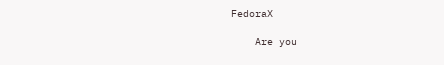FedoraX

    Are you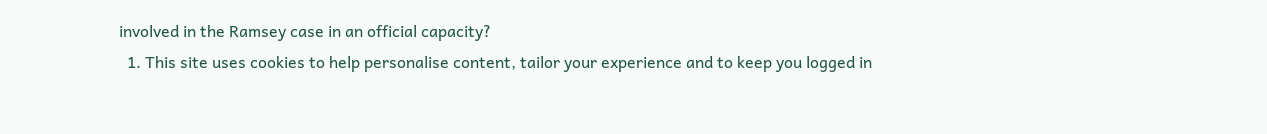involved in the Ramsey case in an official capacity?
  1. This site uses cookies to help personalise content, tailor your experience and to keep you logged in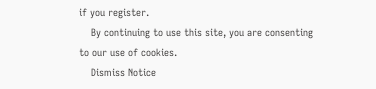if you register.
    By continuing to use this site, you are consenting to our use of cookies.
    Dismiss Notice